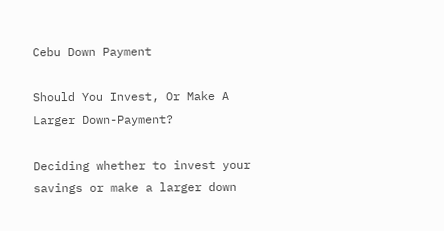Cebu Down Payment

Should You Invest, Or Make A Larger Down-Payment?

Deciding whether to invest your savings or make a larger down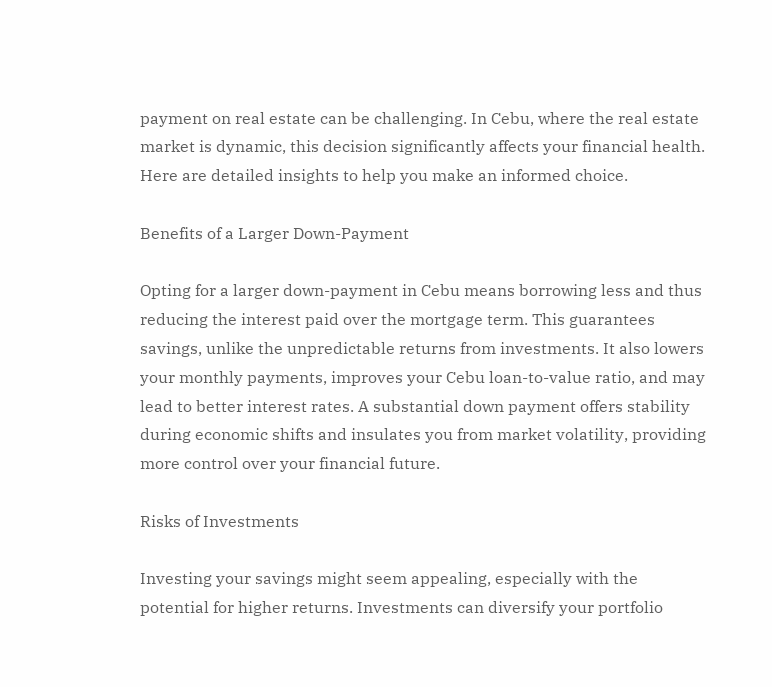payment on real estate can be challenging. In Cebu, where the real estate market is dynamic, this decision significantly affects your financial health. Here are detailed insights to help you make an informed choice.

Benefits of a Larger Down-Payment

Opting for a larger down-payment in Cebu means borrowing less and thus reducing the interest paid over the mortgage term. This guarantees savings, unlike the unpredictable returns from investments. It also lowers your monthly payments, improves your Cebu loan-to-value ratio, and may lead to better interest rates. A substantial down payment offers stability during economic shifts and insulates you from market volatility, providing more control over your financial future.

Risks of Investments

Investing your savings might seem appealing, especially with the potential for higher returns. Investments can diversify your portfolio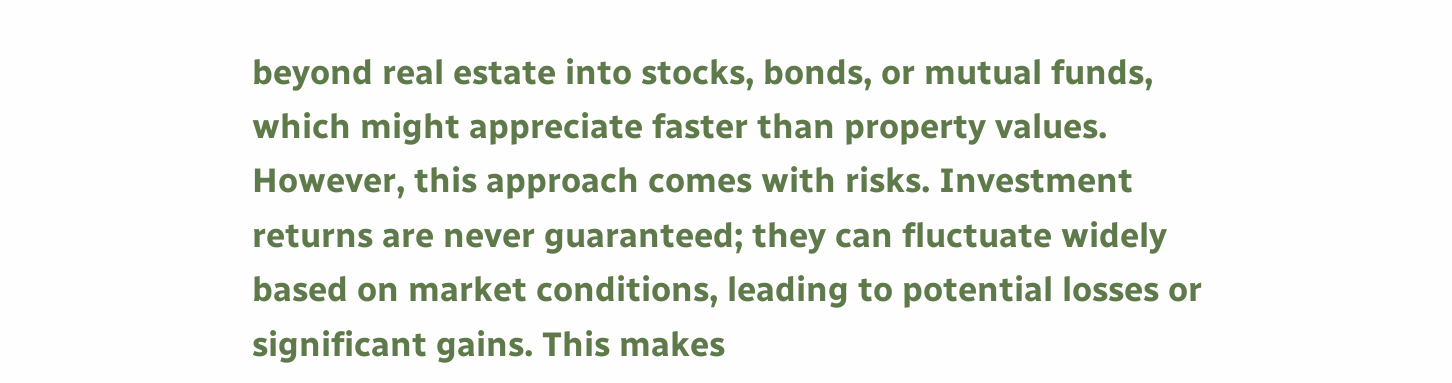beyond real estate into stocks, bonds, or mutual funds, which might appreciate faster than property values. However, this approach comes with risks. Investment returns are never guaranteed; they can fluctuate widely based on market conditions, leading to potential losses or significant gains. This makes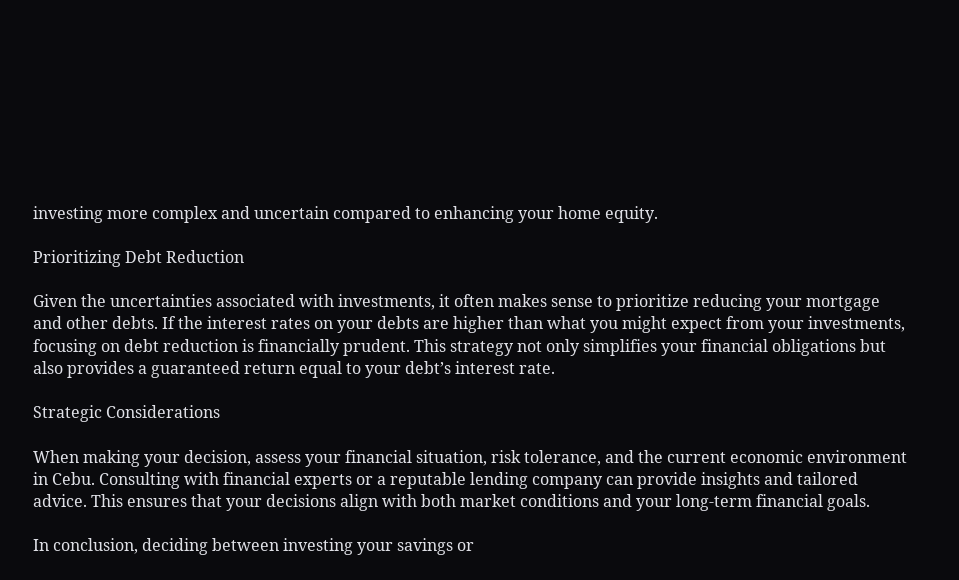investing more complex and uncertain compared to enhancing your home equity.

Prioritizing Debt Reduction

Given the uncertainties associated with investments, it often makes sense to prioritize reducing your mortgage and other debts. If the interest rates on your debts are higher than what you might expect from your investments, focusing on debt reduction is financially prudent. This strategy not only simplifies your financial obligations but also provides a guaranteed return equal to your debt’s interest rate.

Strategic Considerations

When making your decision, assess your financial situation, risk tolerance, and the current economic environment in Cebu. Consulting with financial experts or a reputable lending company can provide insights and tailored advice. This ensures that your decisions align with both market conditions and your long-term financial goals.

In conclusion, deciding between investing your savings or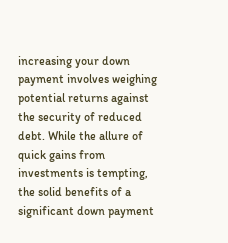increasing your down payment involves weighing potential returns against the security of reduced debt. While the allure of quick gains from investments is tempting, the solid benefits of a significant down payment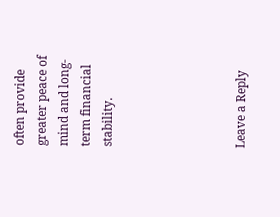often provide greater peace of mind and long-term financial stability.





Leave a Reply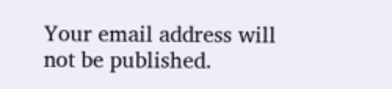Your email address will not be published.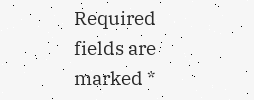Required fields are marked *